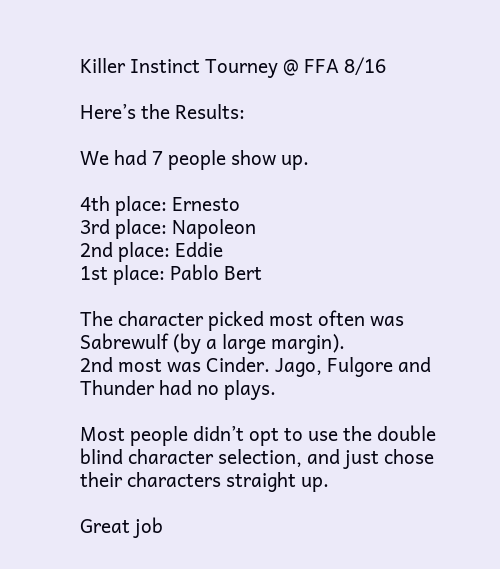Killer Instinct Tourney @ FFA 8/16

Here’s the Results:

We had 7 people show up.

4th place: Ernesto
3rd place: Napoleon
2nd place: Eddie
1st place: Pablo Bert

The character picked most often was Sabrewulf (by a large margin).
2nd most was Cinder. Jago, Fulgore and Thunder had no plays.

Most people didn’t opt to use the double blind character selection, and just chose their characters straight up.

Great job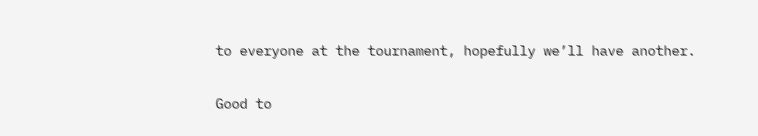to everyone at the tournament, hopefully we’ll have another.

Good to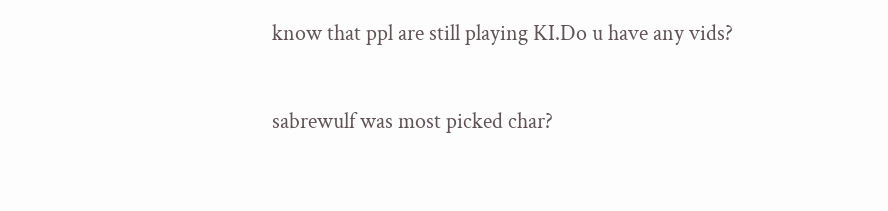know that ppl are still playing KI.Do u have any vids?

sabrewulf was most picked char?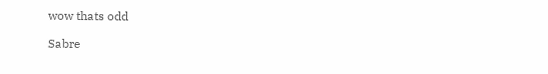wow thats odd

Sabre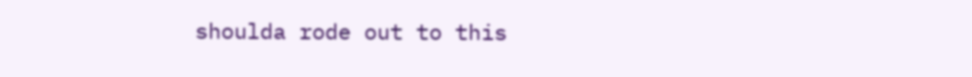shoulda rode out to this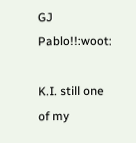GJ Pablo!!:woot:

K.I. still one of my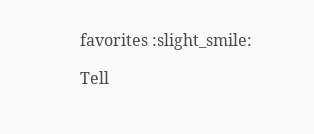favorites :slight_smile:

Tell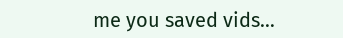me you saved vids…